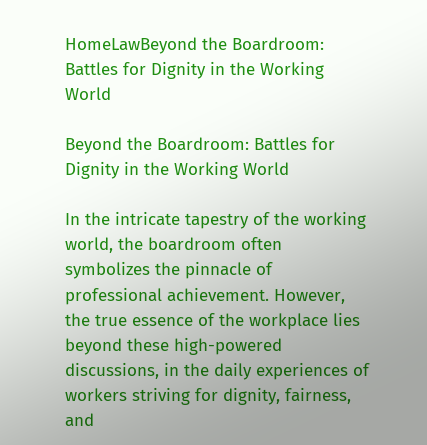HomeLawBeyond the Boardroom: Battles for Dignity in the Working World

Beyond the Boardroom: Battles for Dignity in the Working World

In the intricate tapestry of the working world, the boardroom often symbolizes the pinnacle of professional achievement. However, the true essence of the workplace lies beyond these high-powered discussions, in the daily experiences of workers striving for dignity, fairness, and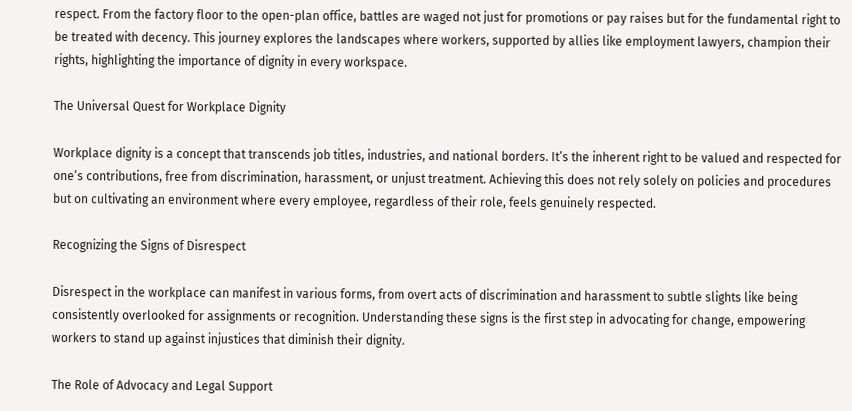respect. From the factory floor to the open-plan office, battles are waged not just for promotions or pay raises but for the fundamental right to be treated with decency. This journey explores the landscapes where workers, supported by allies like employment lawyers, champion their rights, highlighting the importance of dignity in every workspace.

The Universal Quest for Workplace Dignity

Workplace dignity is a concept that transcends job titles, industries, and national borders. It’s the inherent right to be valued and respected for one’s contributions, free from discrimination, harassment, or unjust treatment. Achieving this does not rely solely on policies and procedures but on cultivating an environment where every employee, regardless of their role, feels genuinely respected.

Recognizing the Signs of Disrespect

Disrespect in the workplace can manifest in various forms, from overt acts of discrimination and harassment to subtle slights like being consistently overlooked for assignments or recognition. Understanding these signs is the first step in advocating for change, empowering workers to stand up against injustices that diminish their dignity.

The Role of Advocacy and Legal Support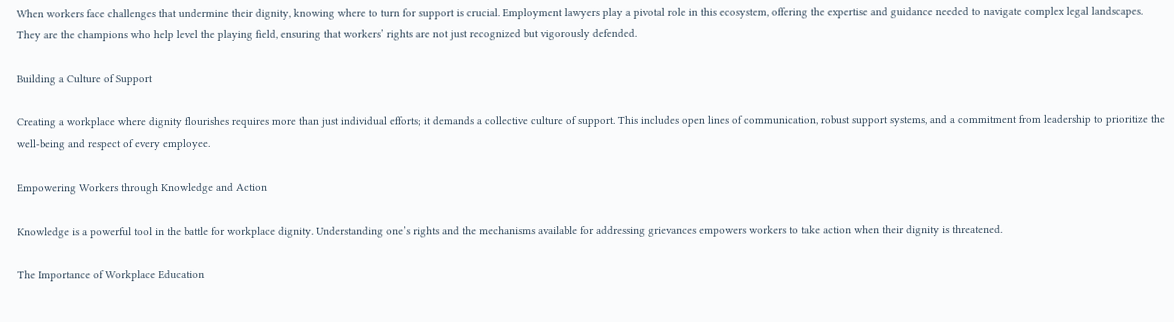When workers face challenges that undermine their dignity, knowing where to turn for support is crucial. Employment lawyers play a pivotal role in this ecosystem, offering the expertise and guidance needed to navigate complex legal landscapes. They are the champions who help level the playing field, ensuring that workers’ rights are not just recognized but vigorously defended.

Building a Culture of Support

Creating a workplace where dignity flourishes requires more than just individual efforts; it demands a collective culture of support. This includes open lines of communication, robust support systems, and a commitment from leadership to prioritize the well-being and respect of every employee.

Empowering Workers through Knowledge and Action

Knowledge is a powerful tool in the battle for workplace dignity. Understanding one’s rights and the mechanisms available for addressing grievances empowers workers to take action when their dignity is threatened.

The Importance of Workplace Education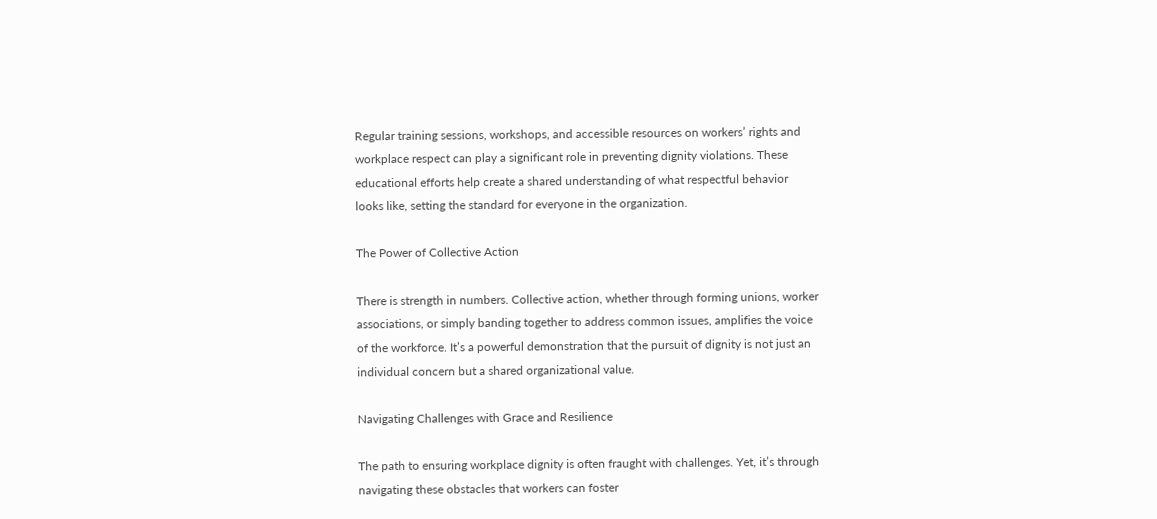Regular training sessions, workshops, and accessible resources on workers’ rights and workplace respect can play a significant role in preventing dignity violations. These educational efforts help create a shared understanding of what respectful behavior looks like, setting the standard for everyone in the organization.

The Power of Collective Action

There is strength in numbers. Collective action, whether through forming unions, worker associations, or simply banding together to address common issues, amplifies the voice of the workforce. It’s a powerful demonstration that the pursuit of dignity is not just an individual concern but a shared organizational value.

Navigating Challenges with Grace and Resilience

The path to ensuring workplace dignity is often fraught with challenges. Yet, it’s through navigating these obstacles that workers can foster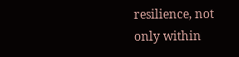resilience, not only within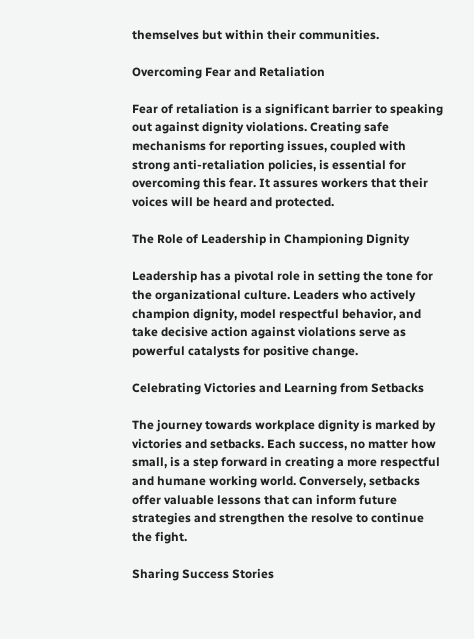themselves but within their communities.

Overcoming Fear and Retaliation

Fear of retaliation is a significant barrier to speaking out against dignity violations. Creating safe mechanisms for reporting issues, coupled with strong anti-retaliation policies, is essential for overcoming this fear. It assures workers that their voices will be heard and protected.

The Role of Leadership in Championing Dignity

Leadership has a pivotal role in setting the tone for the organizational culture. Leaders who actively champion dignity, model respectful behavior, and take decisive action against violations serve as powerful catalysts for positive change.

Celebrating Victories and Learning from Setbacks

The journey towards workplace dignity is marked by victories and setbacks. Each success, no matter how small, is a step forward in creating a more respectful and humane working world. Conversely, setbacks offer valuable lessons that can inform future strategies and strengthen the resolve to continue the fight.

Sharing Success Stories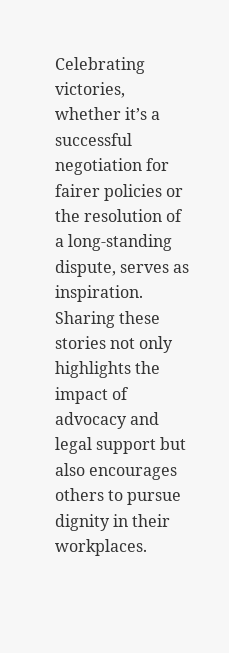Celebrating victories, whether it’s a successful negotiation for fairer policies or the resolution of a long-standing dispute, serves as inspiration. Sharing these stories not only highlights the impact of advocacy and legal support but also encourages others to pursue dignity in their workplaces.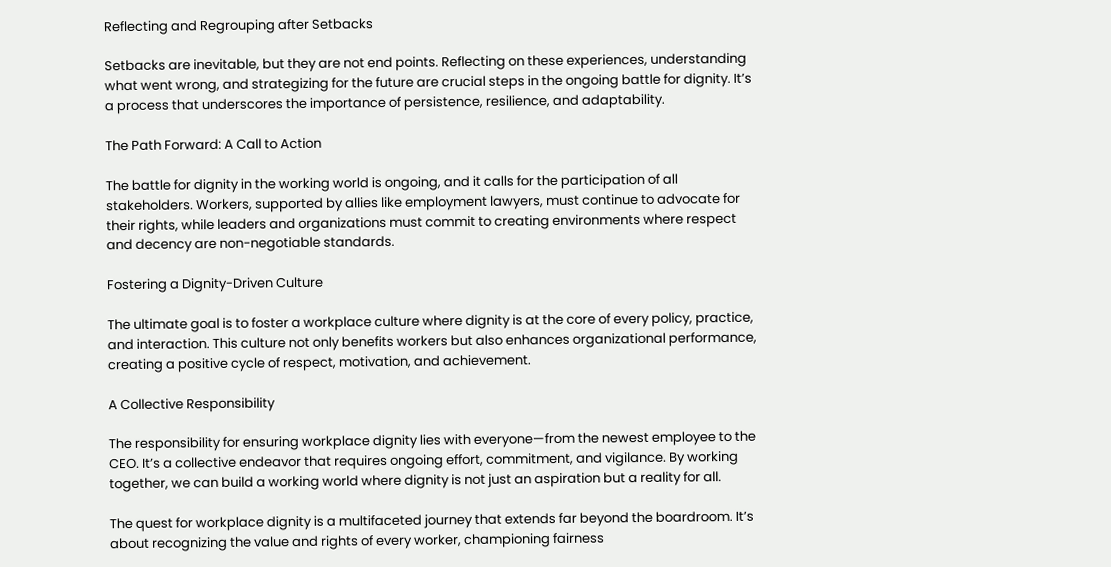Reflecting and Regrouping after Setbacks

Setbacks are inevitable, but they are not end points. Reflecting on these experiences, understanding what went wrong, and strategizing for the future are crucial steps in the ongoing battle for dignity. It’s a process that underscores the importance of persistence, resilience, and adaptability.

The Path Forward: A Call to Action

The battle for dignity in the working world is ongoing, and it calls for the participation of all stakeholders. Workers, supported by allies like employment lawyers, must continue to advocate for their rights, while leaders and organizations must commit to creating environments where respect and decency are non-negotiable standards.

Fostering a Dignity-Driven Culture

The ultimate goal is to foster a workplace culture where dignity is at the core of every policy, practice, and interaction. This culture not only benefits workers but also enhances organizational performance, creating a positive cycle of respect, motivation, and achievement.

A Collective Responsibility

The responsibility for ensuring workplace dignity lies with everyone—from the newest employee to the CEO. It’s a collective endeavor that requires ongoing effort, commitment, and vigilance. By working together, we can build a working world where dignity is not just an aspiration but a reality for all.

The quest for workplace dignity is a multifaceted journey that extends far beyond the boardroom. It’s about recognizing the value and rights of every worker, championing fairness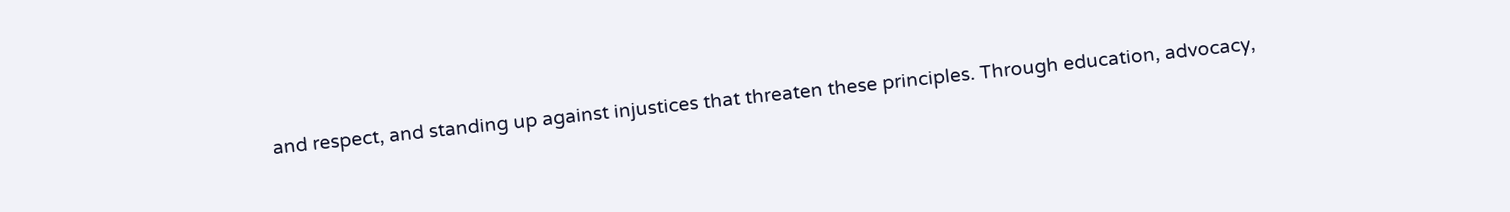and respect, and standing up against injustices that threaten these principles. Through education, advocacy,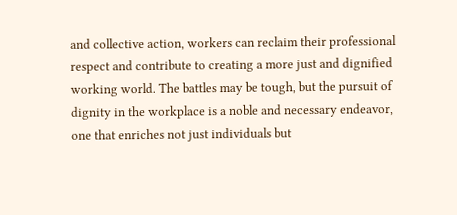and collective action, workers can reclaim their professional respect and contribute to creating a more just and dignified working world. The battles may be tough, but the pursuit of dignity in the workplace is a noble and necessary endeavor, one that enriches not just individuals but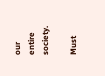our entire society.

Must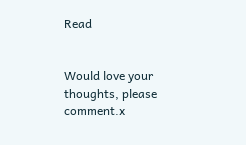Read


Would love your thoughts, please comment.x